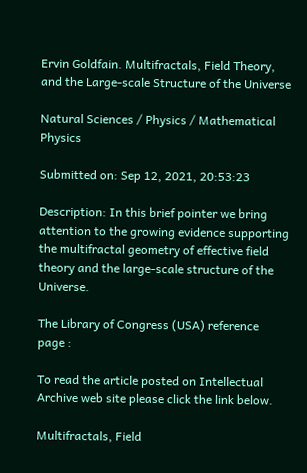Ervin Goldfain. Multifractals, Field Theory, and the Large-scale Structure of the Universe

Natural Sciences / Physics / Mathematical Physics

Submitted on: Sep 12, 2021, 20:53:23

Description: In this brief pointer we bring attention to the growing evidence supporting the multifractal geometry of effective field theory and the large-scale structure of the Universe.

The Library of Congress (USA) reference page :

To read the article posted on Intellectual Archive web site please click the link below.

Multifractals, Field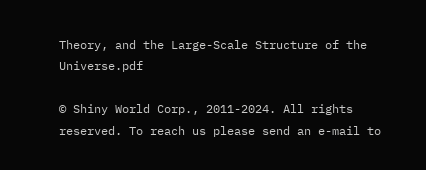Theory, and the Large-Scale Structure of the Universe.pdf

© Shiny World Corp., 2011-2024. All rights reserved. To reach us please send an e-mail to